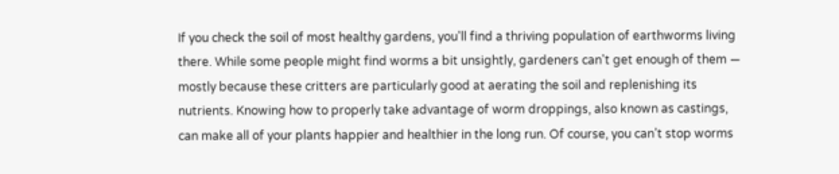If you check the soil of most healthy gardens, you'll find a thriving population of earthworms living there. While some people might find worms a bit unsightly, gardeners can't get enough of them — mostly because these critters are particularly good at aerating the soil and replenishing its nutrients. Knowing how to properly take advantage of worm droppings, also known as castings, can make all of your plants happier and healthier in the long run. Of course, you can’t stop worms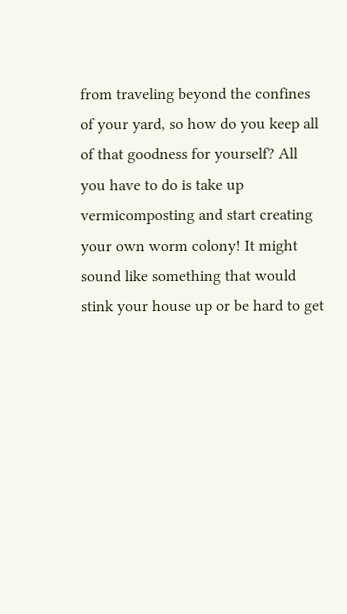from traveling beyond the confines of your yard, so how do you keep all of that goodness for yourself? All you have to do is take up vermicomposting and start creating your own worm colony! It might sound like something that would stink your house up or be hard to get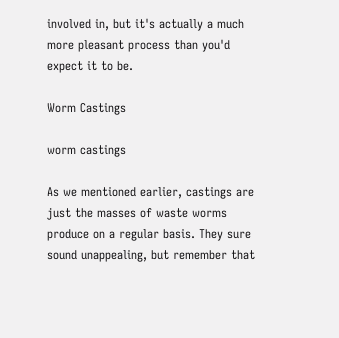involved in, but it's actually a much more pleasant process than you'd expect it to be.

Worm Castings

worm castings

As we mentioned earlier, castings are just the masses of waste worms produce on a regular basis. They sure sound unappealing, but remember that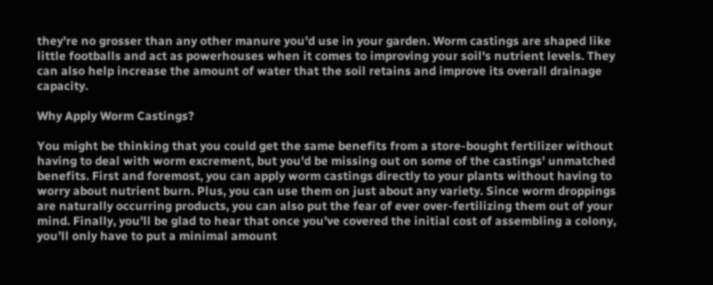they're no grosser than any other manure you'd use in your garden. Worm castings are shaped like little footballs and act as powerhouses when it comes to improving your soil's nutrient levels. They can also help increase the amount of water that the soil retains and improve its overall drainage capacity.

Why Apply Worm Castings?

You might be thinking that you could get the same benefits from a store-bought fertilizer without having to deal with worm excrement, but you'd be missing out on some of the castings' unmatched benefits. First and foremost, you can apply worm castings directly to your plants without having to worry about nutrient burn. Plus, you can use them on just about any variety. Since worm droppings are naturally occurring products, you can also put the fear of ever over-fertilizing them out of your mind. Finally, you'll be glad to hear that once you've covered the initial cost of assembling a colony, you’ll only have to put a minimal amount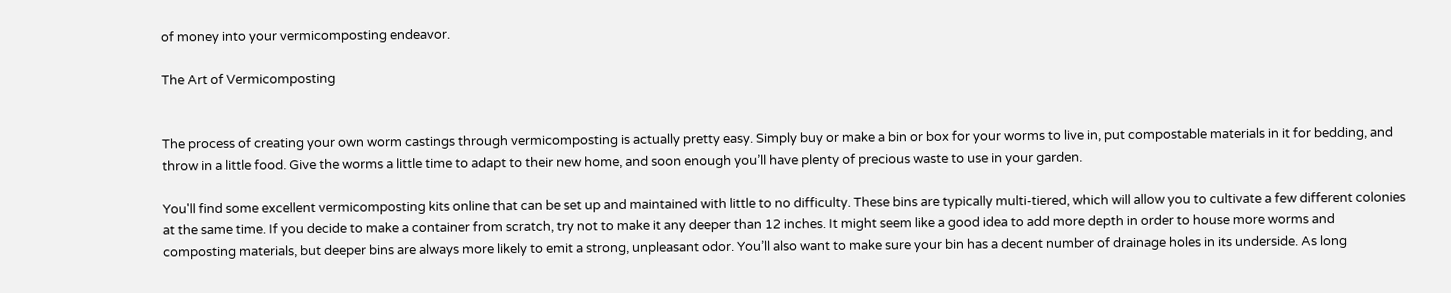of money into your vermicomposting endeavor.

The Art of Vermicomposting


The process of creating your own worm castings through vermicomposting is actually pretty easy. Simply buy or make a bin or box for your worms to live in, put compostable materials in it for bedding, and throw in a little food. Give the worms a little time to adapt to their new home, and soon enough you’ll have plenty of precious waste to use in your garden.

You'll find some excellent vermicomposting kits online that can be set up and maintained with little to no difficulty. These bins are typically multi-tiered, which will allow you to cultivate a few different colonies at the same time. If you decide to make a container from scratch, try not to make it any deeper than 12 inches. It might seem like a good idea to add more depth in order to house more worms and composting materials, but deeper bins are always more likely to emit a strong, unpleasant odor. You’ll also want to make sure your bin has a decent number of drainage holes in its underside. As long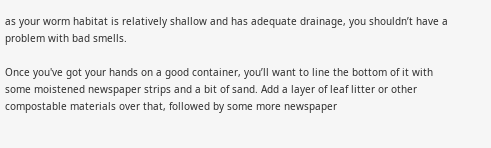as your worm habitat is relatively shallow and has adequate drainage, you shouldn’t have a problem with bad smells.

Once you've got your hands on a good container, you’ll want to line the bottom of it with some moistened newspaper strips and a bit of sand. Add a layer of leaf litter or other compostable materials over that, followed by some more newspaper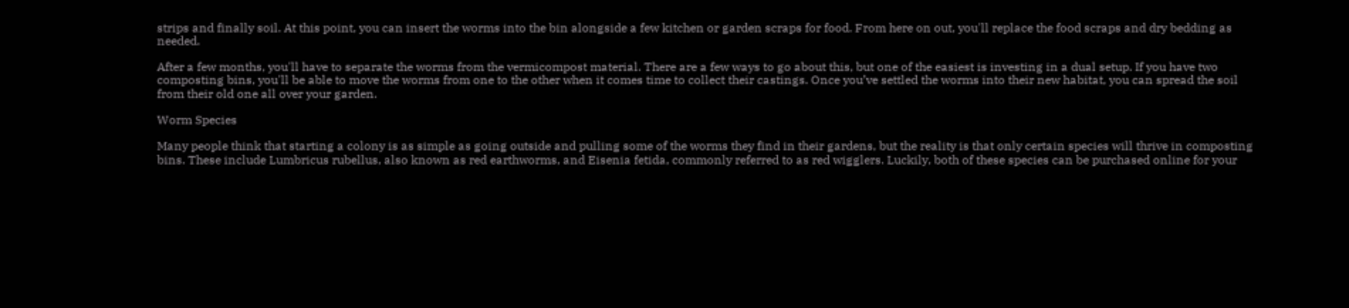strips and finally soil. At this point, you can insert the worms into the bin alongside a few kitchen or garden scraps for food. From here on out, you'll replace the food scraps and dry bedding as needed.

After a few months, you'll have to separate the worms from the vermicompost material. There are a few ways to go about this, but one of the easiest is investing in a dual setup. If you have two composting bins, you'll be able to move the worms from one to the other when it comes time to collect their castings. Once you’ve settled the worms into their new habitat, you can spread the soil from their old one all over your garden.

Worm Species

Many people think that starting a colony is as simple as going outside and pulling some of the worms they find in their gardens, but the reality is that only certain species will thrive in composting bins. These include Lumbricus rubellus, also known as red earthworms, and Eisenia fetida, commonly referred to as red wigglers. Luckily, both of these species can be purchased online for your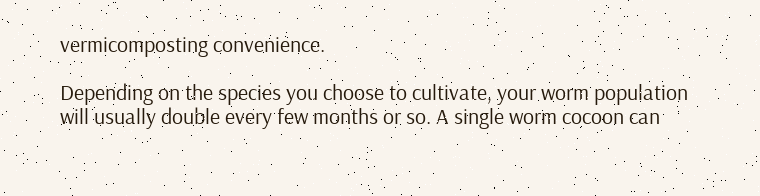vermicomposting convenience.

Depending on the species you choose to cultivate, your worm population will usually double every few months or so. A single worm cocoon can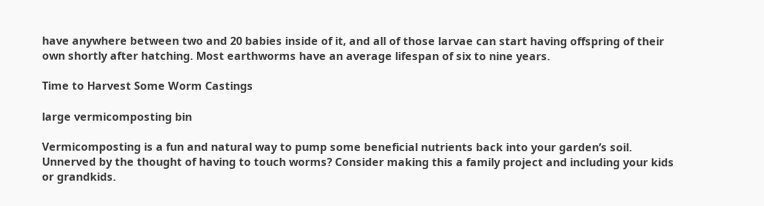have anywhere between two and 20 babies inside of it, and all of those larvae can start having offspring of their own shortly after hatching. Most earthworms have an average lifespan of six to nine years.

Time to Harvest Some Worm Castings

large vermicomposting bin

Vermicomposting is a fun and natural way to pump some beneficial nutrients back into your garden’s soil. Unnerved by the thought of having to touch worms? Consider making this a family project and including your kids or grandkids.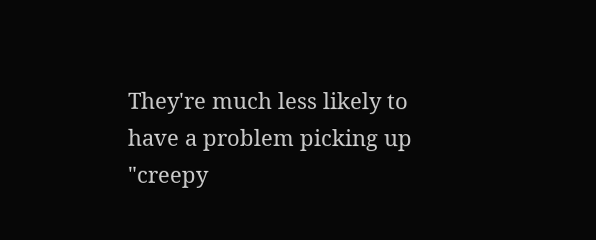They're much less likely to have a problem picking up "creepy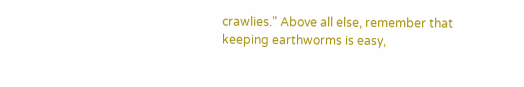crawlies." Above all else, remember that keeping earthworms is easy,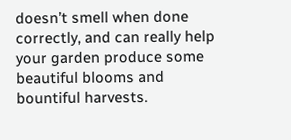doesn’t smell when done correctly, and can really help your garden produce some beautiful blooms and bountiful harvests.